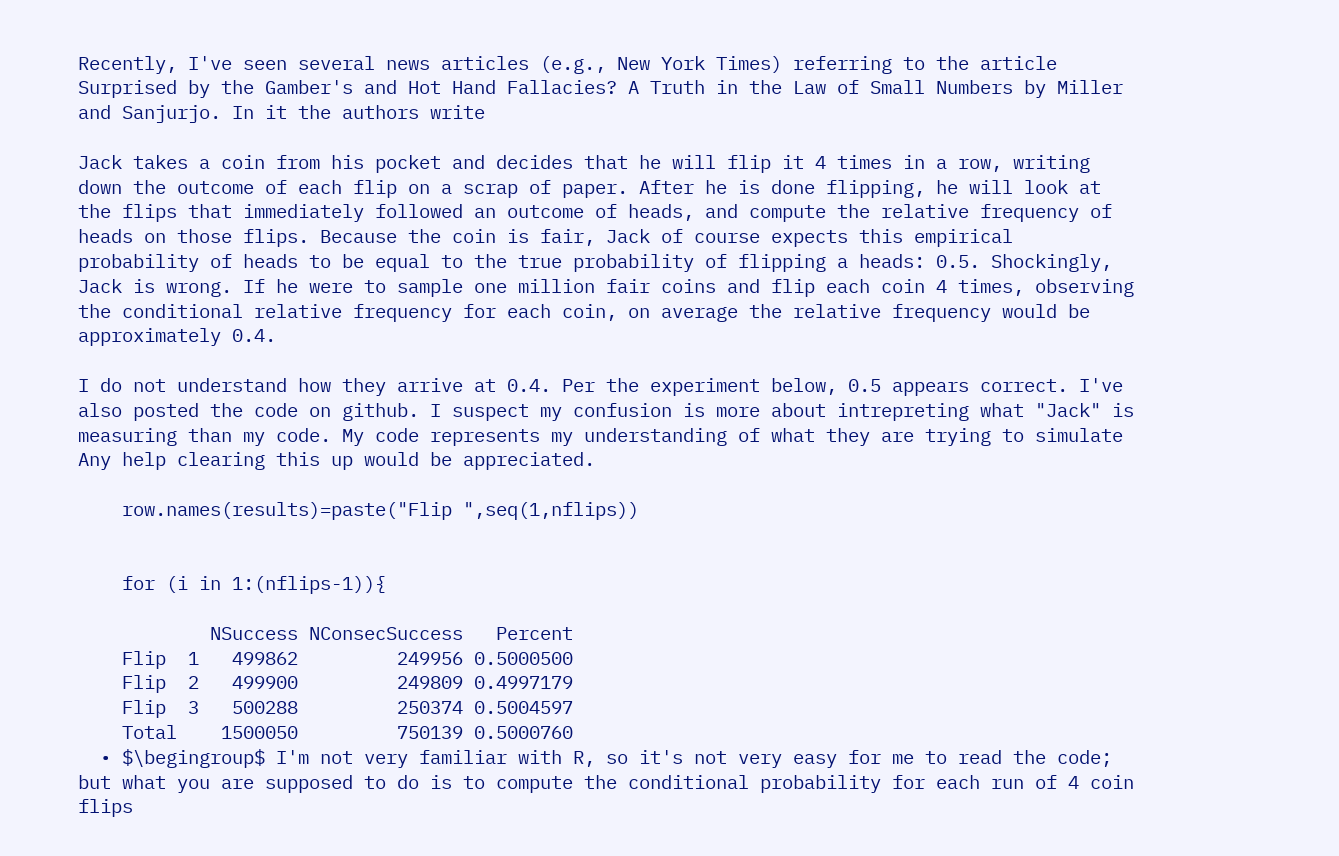Recently, I've seen several news articles (e.g., New York Times) referring to the article Surprised by the Gamber's and Hot Hand Fallacies? A Truth in the Law of Small Numbers by Miller and Sanjurjo. In it the authors write

Jack takes a coin from his pocket and decides that he will flip it 4 times in a row, writing down the outcome of each flip on a scrap of paper. After he is done flipping, he will look at the flips that immediately followed an outcome of heads, and compute the relative frequency of heads on those flips. Because the coin is fair, Jack of course expects this empirical probability of heads to be equal to the true probability of flipping a heads: 0.5. Shockingly, Jack is wrong. If he were to sample one million fair coins and flip each coin 4 times, observing the conditional relative frequency for each coin, on average the relative frequency would be approximately 0.4.

I do not understand how they arrive at 0.4. Per the experiment below, 0.5 appears correct. I've also posted the code on github. I suspect my confusion is more about intrepreting what "Jack" is measuring than my code. My code represents my understanding of what they are trying to simulate Any help clearing this up would be appreciated.

    row.names(results)=paste("Flip ",seq(1,nflips))


    for (i in 1:(nflips-1)){

            NSuccess NConsecSuccess   Percent
    Flip  1   499862         249956 0.5000500
    Flip  2   499900         249809 0.4997179
    Flip  3   500288         250374 0.5004597
    Total    1500050         750139 0.5000760
  • $\begingroup$ I'm not very familiar with R, so it's not very easy for me to read the code; but what you are supposed to do is to compute the conditional probability for each run of 4 coin flips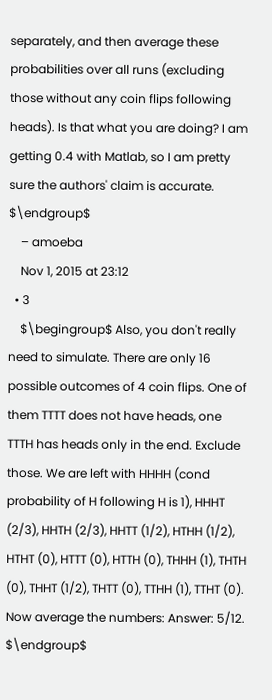separately, and then average these probabilities over all runs (excluding those without any coin flips following heads). Is that what you are doing? I am getting 0.4 with Matlab, so I am pretty sure the authors' claim is accurate. $\endgroup$
    – amoeba
    Nov 1, 2015 at 23:12
  • 3
    $\begingroup$ Also, you don't really need to simulate. There are only 16 possible outcomes of 4 coin flips. One of them TTTT does not have heads, one TTTH has heads only in the end. Exclude those. We are left with HHHH (cond probability of H following H is 1), HHHT (2/3), HHTH (2/3), HHTT (1/2), HTHH (1/2), HTHT (0), HTTT (0), HTTH (0), THHH (1), THTH (0), THHT (1/2), THTT (0), TTHH (1), TTHT (0). Now average the numbers: Answer: 5/12. $\endgroup$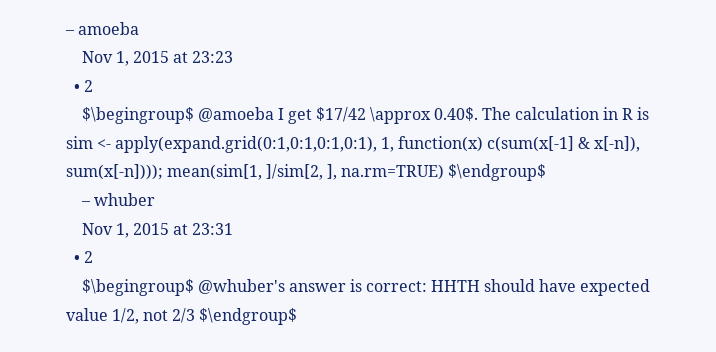– amoeba
    Nov 1, 2015 at 23:23
  • 2
    $\begingroup$ @amoeba I get $17/42 \approx 0.40$. The calculation in R is sim <- apply(expand.grid(0:1,0:1,0:1,0:1), 1, function(x) c(sum(x[-1] & x[-n]), sum(x[-n]))); mean(sim[1, ]/sim[2, ], na.rm=TRUE) $\endgroup$
    – whuber
    Nov 1, 2015 at 23:31
  • 2
    $\begingroup$ @whuber's answer is correct: HHTH should have expected value 1/2, not 2/3 $\endgroup$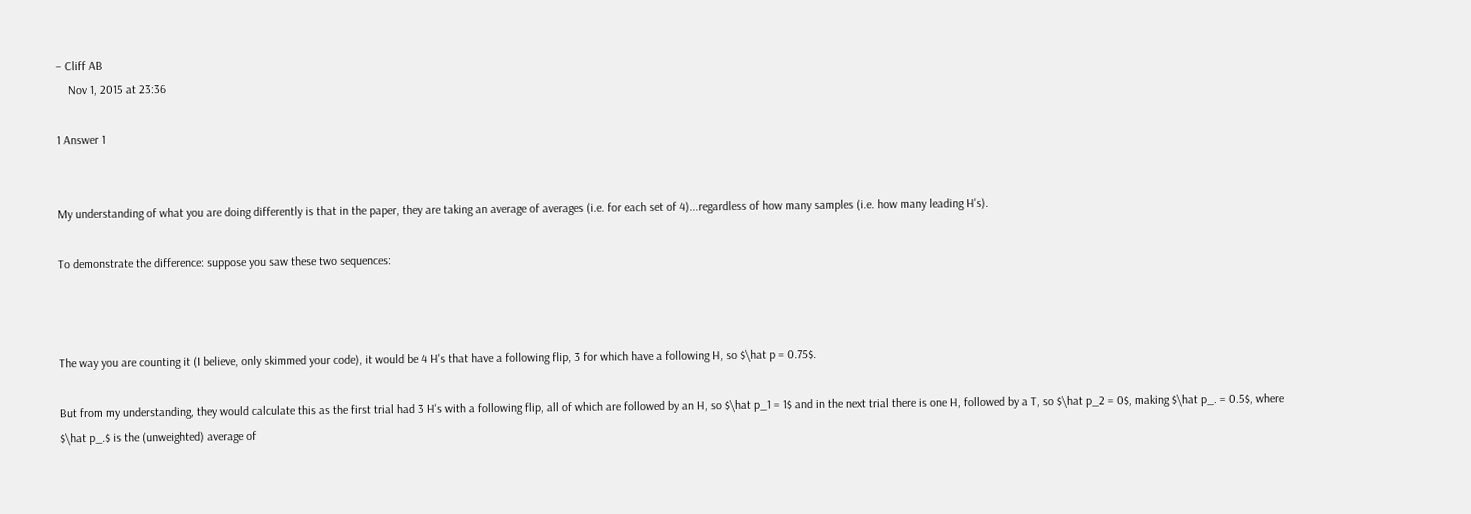– Cliff AB
    Nov 1, 2015 at 23:36

1 Answer 1


My understanding of what you are doing differently is that in the paper, they are taking an average of averages (i.e. for each set of 4)...regardless of how many samples (i.e. how many leading H's).

To demonstrate the difference: suppose you saw these two sequences:



The way you are counting it (I believe, only skimmed your code), it would be 4 H's that have a following flip, 3 for which have a following H, so $\hat p = 0.75$.

But from my understanding, they would calculate this as the first trial had 3 H's with a following flip, all of which are followed by an H, so $\hat p_1 = 1$ and in the next trial there is one H, followed by a T, so $\hat p_2 = 0$, making $\hat p_. = 0.5$, where $\hat p_.$ is the (unweighted) average of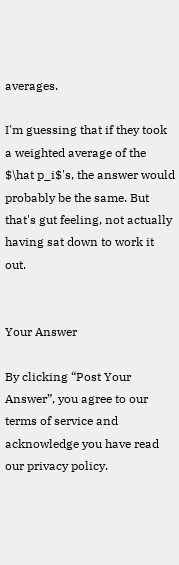averages.

I'm guessing that if they took a weighted average of the $\hat p_i$'s, the answer would probably be the same. But that's gut feeling, not actually having sat down to work it out.


Your Answer

By clicking “Post Your Answer”, you agree to our terms of service and acknowledge you have read our privacy policy.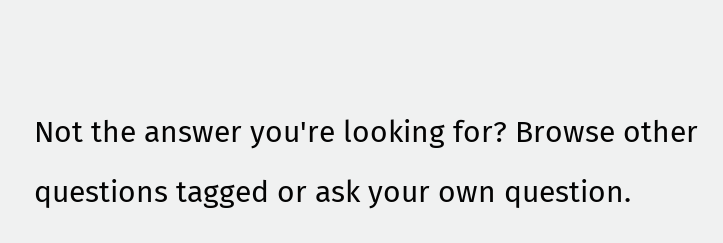Not the answer you're looking for? Browse other questions tagged or ask your own question.